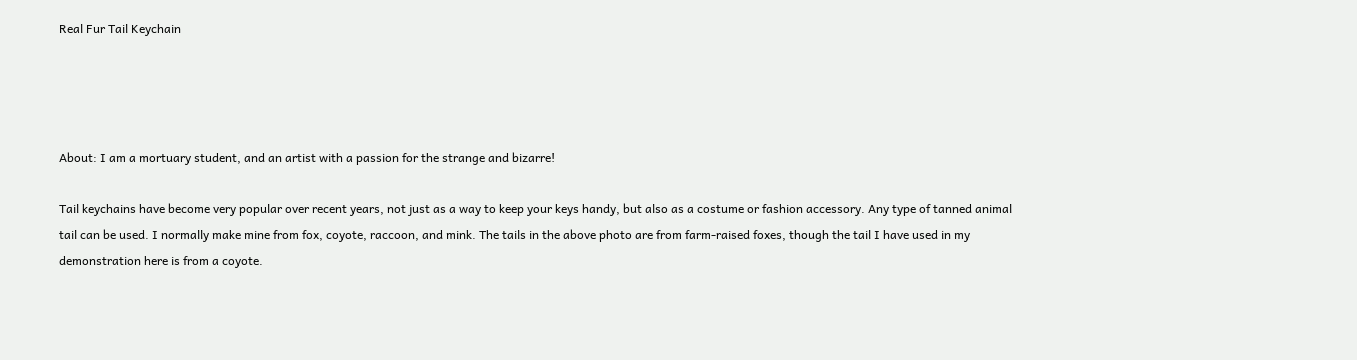Real Fur Tail Keychain




About: I am a mortuary student, and an artist with a passion for the strange and bizarre!

Tail keychains have become very popular over recent years, not just as a way to keep your keys handy, but also as a costume or fashion accessory. Any type of tanned animal tail can be used. I normally make mine from fox, coyote, raccoon, and mink. The tails in the above photo are from farm-raised foxes, though the tail I have used in my demonstration here is from a coyote.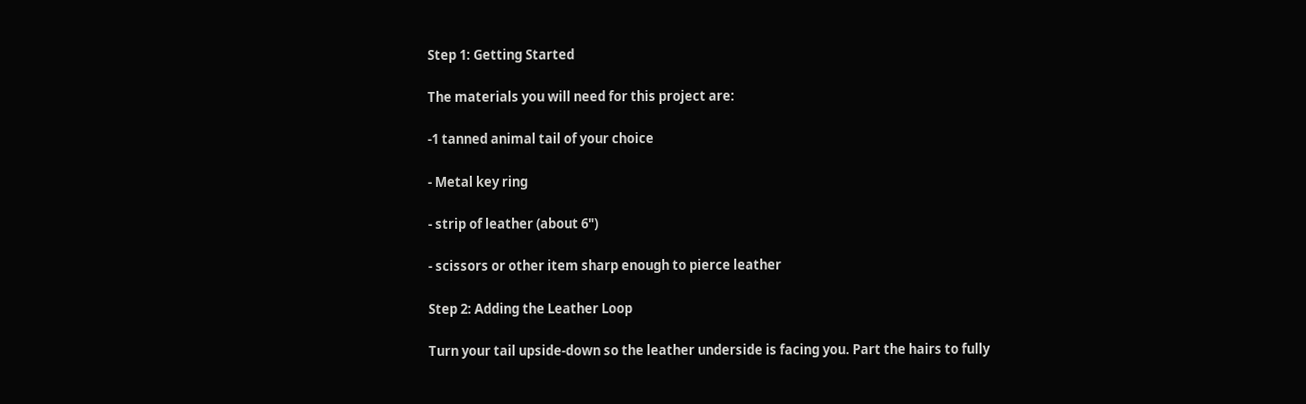Step 1: Getting Started

The materials you will need for this project are:

-1 tanned animal tail of your choice

- Metal key ring

- strip of leather (about 6")

- scissors or other item sharp enough to pierce leather

Step 2: Adding the Leather Loop

Turn your tail upside-down so the leather underside is facing you. Part the hairs to fully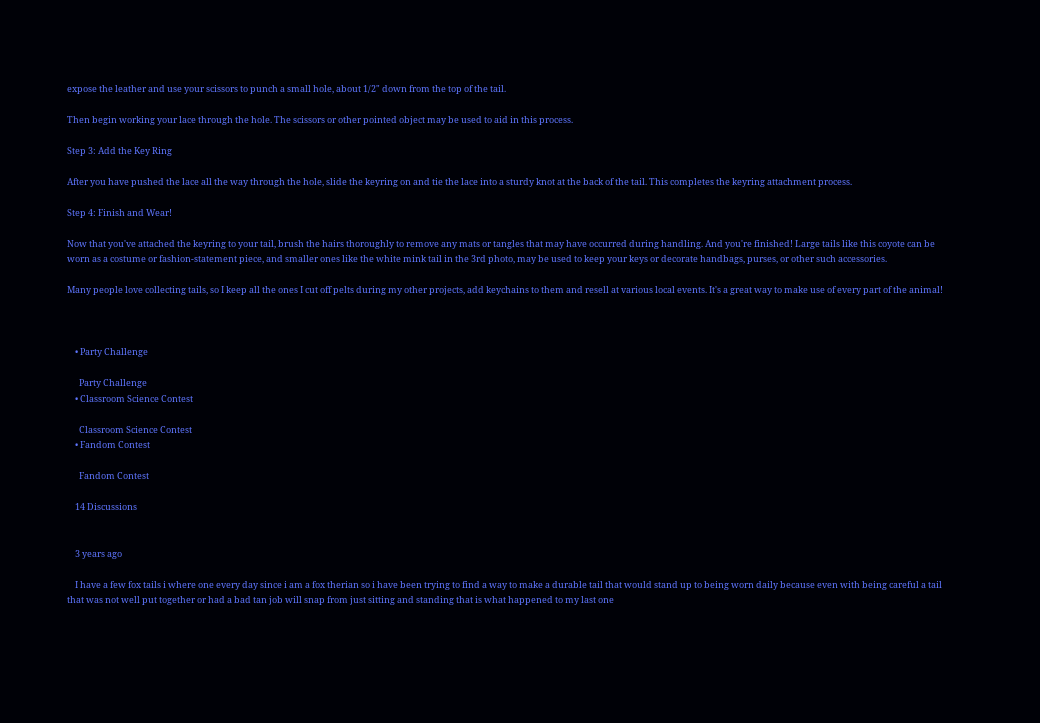expose the leather and use your scissors to punch a small hole, about 1/2" down from the top of the tail.

Then begin working your lace through the hole. The scissors or other pointed object may be used to aid in this process.

Step 3: Add the Key Ring

After you have pushed the lace all the way through the hole, slide the keyring on and tie the lace into a sturdy knot at the back of the tail. This completes the keyring attachment process.

Step 4: Finish and Wear!

Now that you've attached the keyring to your tail, brush the hairs thoroughly to remove any mats or tangles that may have occurred during handling. And you're finished! Large tails like this coyote can be worn as a costume or fashion-statement piece, and smaller ones like the white mink tail in the 3rd photo, may be used to keep your keys or decorate handbags, purses, or other such accessories.

Many people love collecting tails, so I keep all the ones I cut off pelts during my other projects, add keychains to them and resell at various local events. It's a great way to make use of every part of the animal!



    • Party Challenge

      Party Challenge
    • Classroom Science Contest

      Classroom Science Contest
    • Fandom Contest

      Fandom Contest

    14 Discussions


    3 years ago

    I have a few fox tails i where one every day since i am a fox therian so i have been trying to find a way to make a durable tail that would stand up to being worn daily because even with being careful a tail that was not well put together or had a bad tan job will snap from just sitting and standing that is what happened to my last one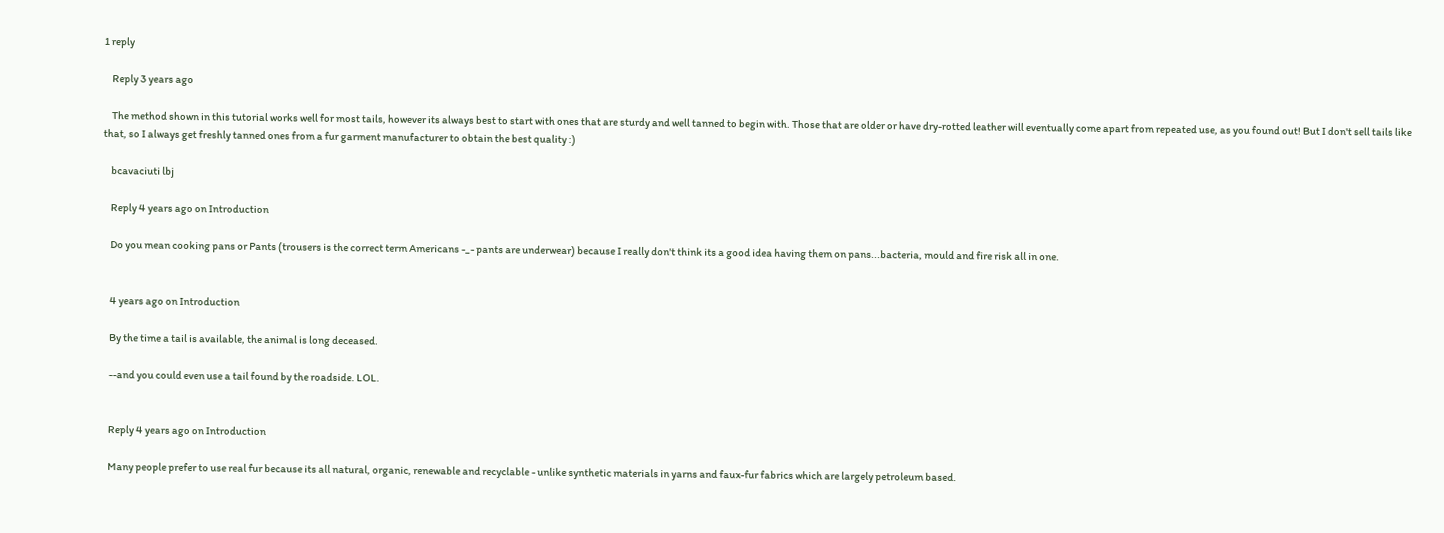1 reply

    Reply 3 years ago

    The method shown in this tutorial works well for most tails, however its always best to start with ones that are sturdy and well tanned to begin with. Those that are older or have dry-rotted leather will eventually come apart from repeated use, as you found out! But I don't sell tails like that, so I always get freshly tanned ones from a fur garment manufacturer to obtain the best quality :)

    bcavaciuti lbj

    Reply 4 years ago on Introduction

    Do you mean cooking pans or Pants (trousers is the correct term Americans -_- pants are underwear) because I really don't think its a good idea having them on pans...bacteria, mould and fire risk all in one.


    4 years ago on Introduction

    By the time a tail is available, the animal is long deceased.

    --and you could even use a tail found by the roadside. LOL.


    Reply 4 years ago on Introduction

    Many people prefer to use real fur because its all natural, organic, renewable and recyclable - unlike synthetic materials in yarns and faux-fur fabrics which are largely petroleum based.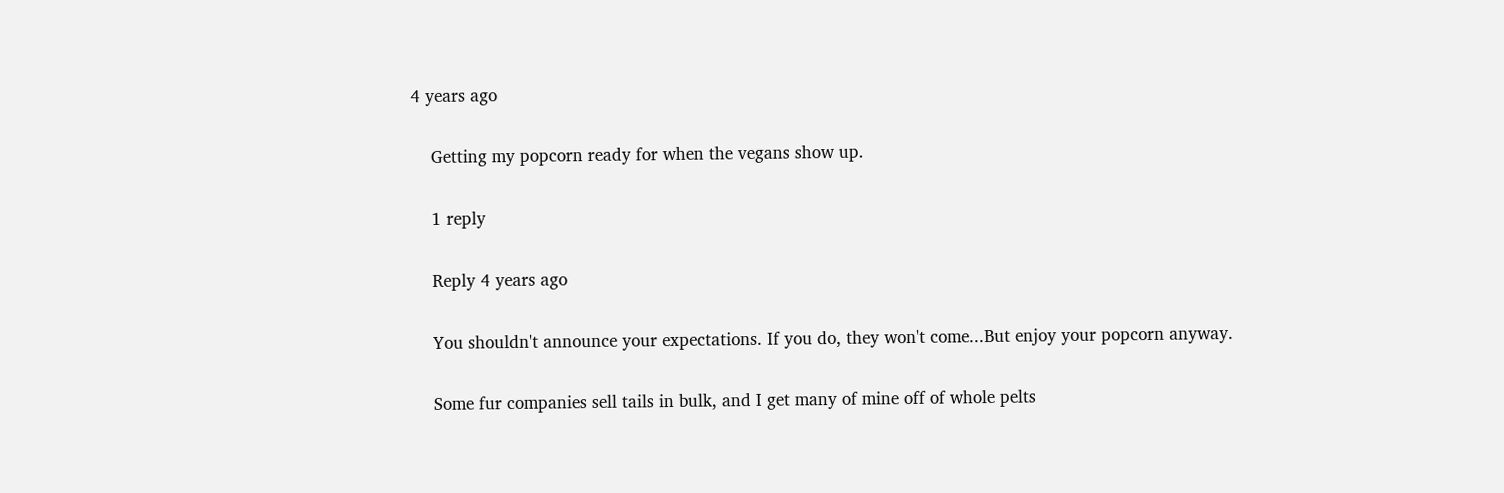4 years ago

    Getting my popcorn ready for when the vegans show up.

    1 reply

    Reply 4 years ago

    You shouldn't announce your expectations. If you do, they won't come...But enjoy your popcorn anyway.

    Some fur companies sell tails in bulk, and I get many of mine off of whole pelts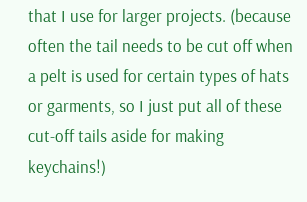that I use for larger projects. (because often the tail needs to be cut off when a pelt is used for certain types of hats or garments, so I just put all of these cut-off tails aside for making keychains!)